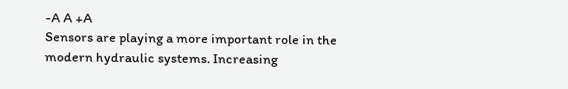-A A +A
Sensors are playing a more important role in the modern hydraulic systems. Increasing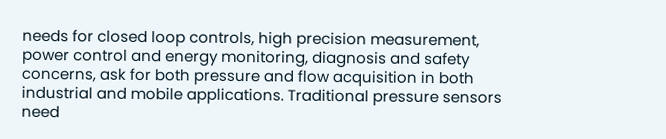needs for closed loop controls, high precision measurement, power control and energy monitoring, diagnosis and safety concerns, ask for both pressure and flow acquisition in both industrial and mobile applications. Traditional pressure sensors need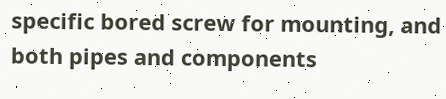specific bored screw for mounting, and both pipes and components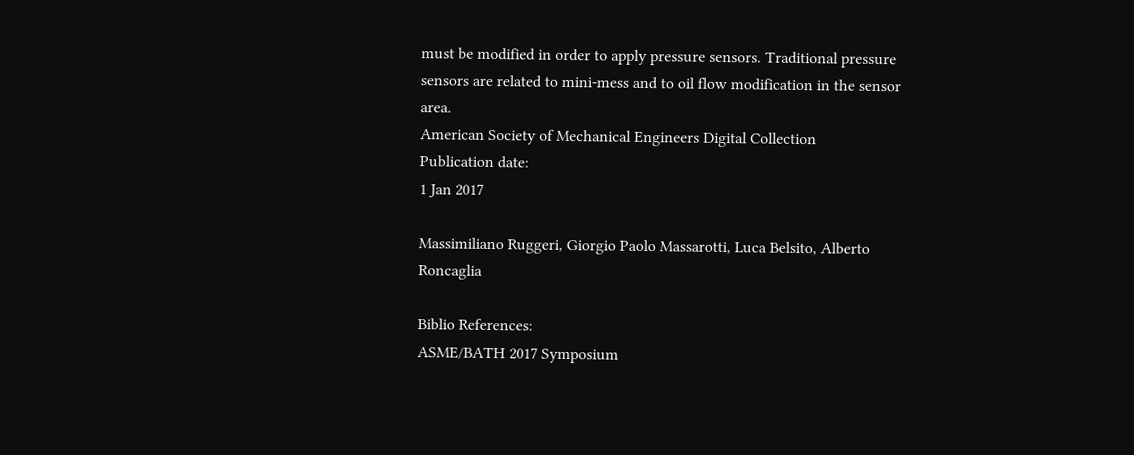must be modified in order to apply pressure sensors. Traditional pressure sensors are related to mini-mess and to oil flow modification in the sensor area.
American Society of Mechanical Engineers Digital Collection
Publication date:
1 Jan 2017

Massimiliano Ruggeri, Giorgio Paolo Massarotti, Luca Belsito, Alberto Roncaglia

Biblio References:
ASME/BATH 2017 Symposium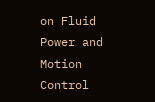on Fluid Power and Motion Control